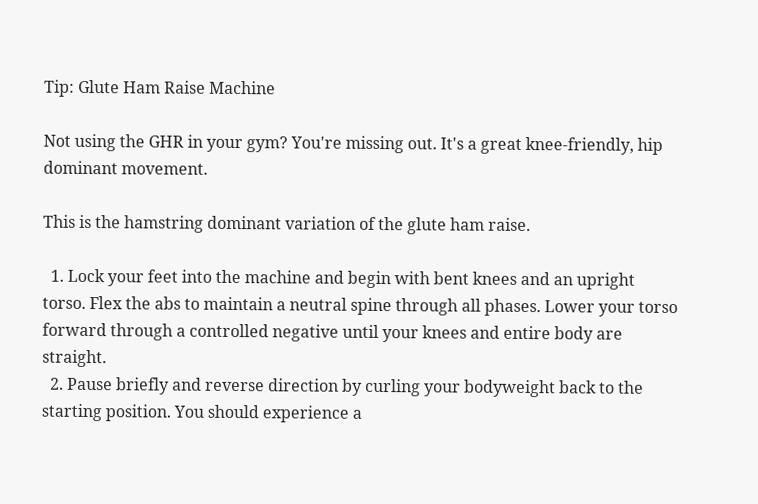Tip: Glute Ham Raise Machine

Not using the GHR in your gym? You're missing out. It's a great knee-friendly, hip dominant movement.

This is the hamstring dominant variation of the glute ham raise.

  1. Lock your feet into the machine and begin with bent knees and an upright torso. Flex the abs to maintain a neutral spine through all phases. Lower your torso forward through a controlled negative until your knees and entire body are straight.
  2. Pause briefly and reverse direction by curling your bodyweight back to the starting position. You should experience a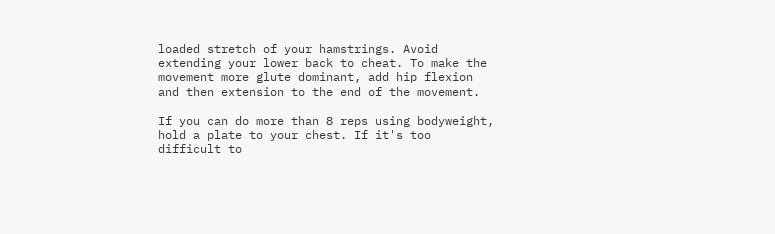loaded stretch of your hamstrings. Avoid extending your lower back to cheat. To make the movement more glute dominant, add hip flexion and then extension to the end of the movement.

If you can do more than 8 reps using bodyweight, hold a plate to your chest. If it's too difficult to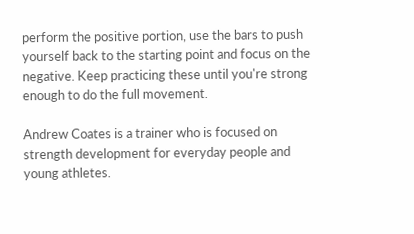perform the positive portion, use the bars to push yourself back to the starting point and focus on the negative. Keep practicing these until you're strong enough to do the full movement.

Andrew Coates is a trainer who is focused on strength development for everyday people and young athletes.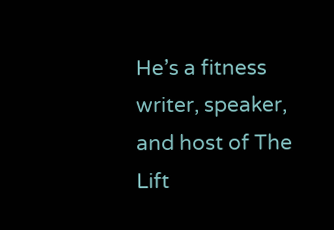He’s a fitness writer, speaker, and host of The Lift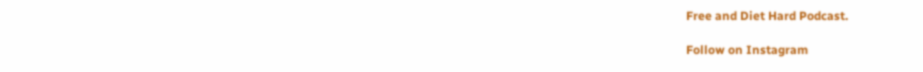Free and Diet Hard Podcast.

Follow on Instagram